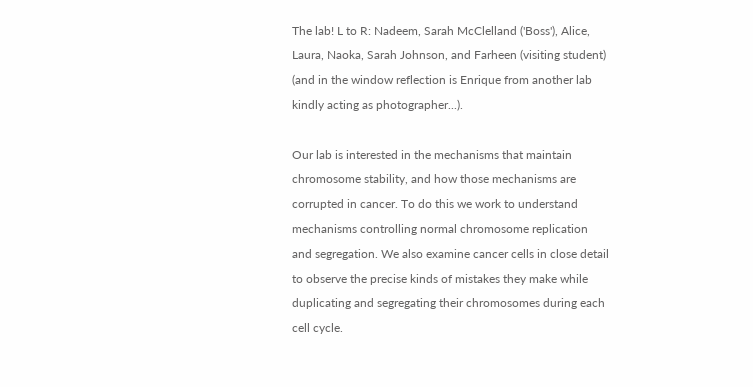The lab! L to R: Nadeem, Sarah McClelland ('Boss'), Alice, Laura, Naoka, Sarah Johnson, and Farheen (visiting student) (and in the window reflection is Enrique from another lab kindly acting as photographer...).

Our lab is interested in the mechanisms that maintain chromosome stability, and how those mechanisms are corrupted in cancer. To do this we work to understand mechanisms controlling normal chromosome replication and segregation. We also examine cancer cells in close detail to observe the precise kinds of mistakes they make while duplicating and segregating their chromosomes during each cell cycle.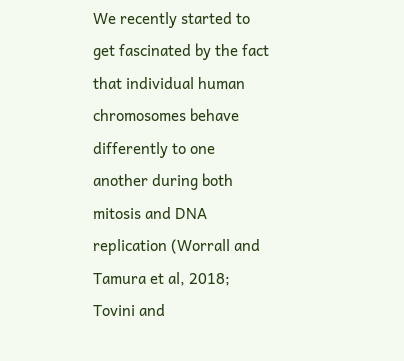We recently started to get fascinated by the fact that individual human chromosomes behave differently to one another during both mitosis and DNA replication (Worrall and Tamura et al, 2018; Tovini and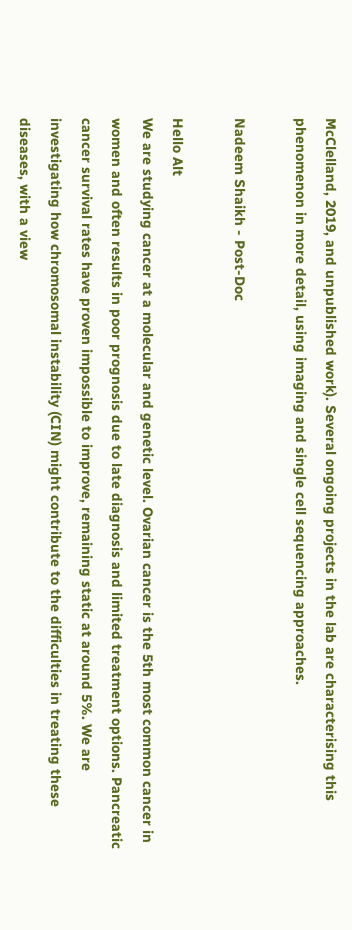McClelland, 2019, and unpublished work). Several ongoing projects in the lab are characterising this phenomenon in more detail, using imaging and single cell sequencing approaches.

Nadeem Shaikh - Post-Doc

Hello Alt
We are studying cancer at a molecular and genetic level. Ovarian cancer is the 5th most common cancer in women and often results in poor prognosis due to late diagnosis and limited treatment options. Pancreatic cancer survival rates have proven impossible to improve, remaining static at around 5%. We are investigating how chromosomal instability (CIN) might contribute to the difficulties in treating these diseases, with a view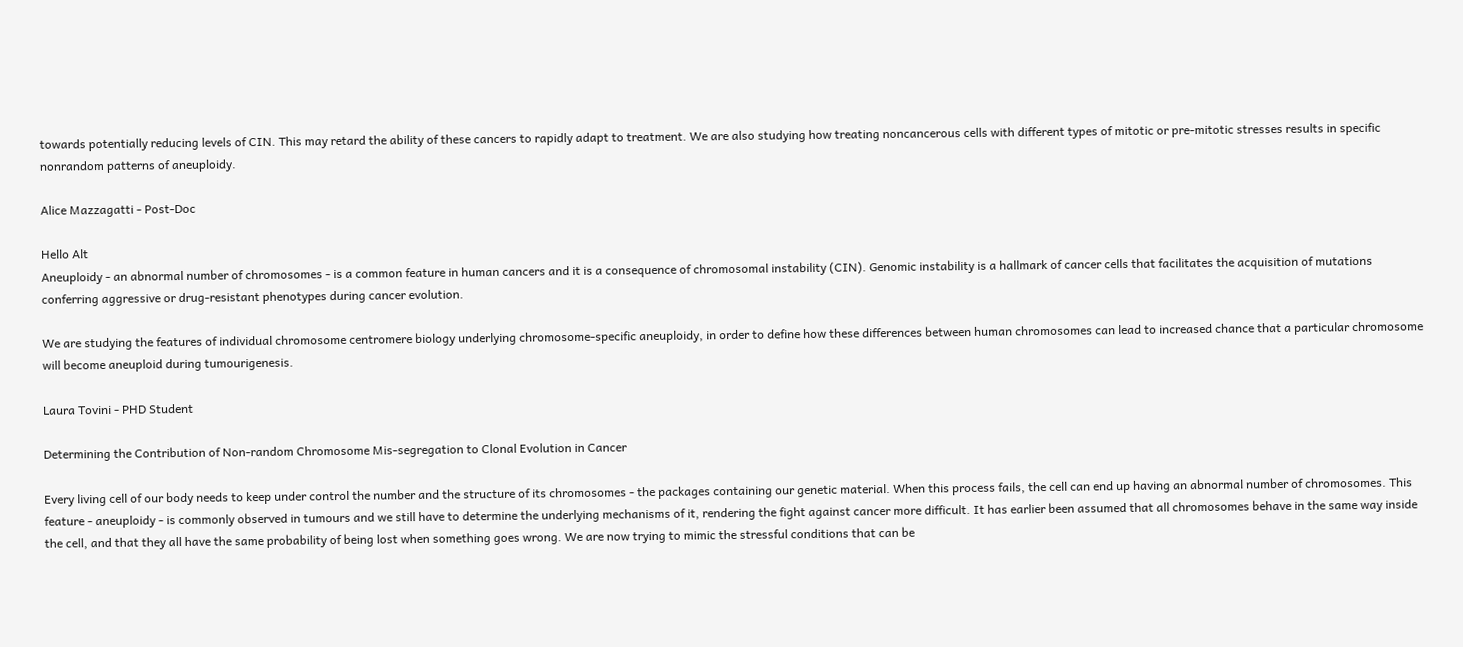towards potentially reducing levels of CIN. This may retard the ability of these cancers to rapidly adapt to treatment. We are also studying how treating noncancerous cells with different types of mitotic or pre-mitotic stresses results in specific nonrandom patterns of aneuploidy.

Alice Mazzagatti - Post-Doc

Hello Alt
Aneuploidy - an abnormal number of chromosomes - is a common feature in human cancers and it is a consequence of chromosomal instability (CIN). Genomic instability is a hallmark of cancer cells that facilitates the acquisition of mutations conferring aggressive or drug-resistant phenotypes during cancer evolution.

We are studying the features of individual chromosome centromere biology underlying chromosome-specific aneuploidy, in order to define how these differences between human chromosomes can lead to increased chance that a particular chromosome will become aneuploid during tumourigenesis.

Laura Tovini - PHD Student

Determining the Contribution of Non-random Chromosome Mis-segregation to Clonal Evolution in Cancer

Every living cell of our body needs to keep under control the number and the structure of its chromosomes - the packages containing our genetic material. When this process fails, the cell can end up having an abnormal number of chromosomes. This feature - aneuploidy - is commonly observed in tumours and we still have to determine the underlying mechanisms of it, rendering the fight against cancer more difficult. It has earlier been assumed that all chromosomes behave in the same way inside the cell, and that they all have the same probability of being lost when something goes wrong. We are now trying to mimic the stressful conditions that can be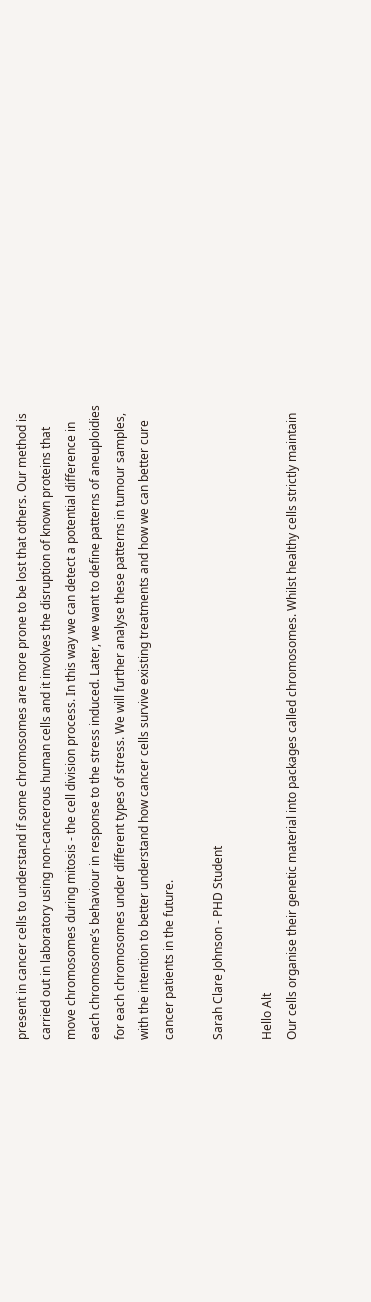present in cancer cells to understand if some chromosomes are more prone to be lost that others. Our method is carried out in laboratory using non-cancerous human cells and it involves the disruption of known proteins that move chromosomes during mitosis - the cell division process. In this way we can detect a potential difference in each chromosome’s behaviour in response to the stress induced. Later, we want to define patterns of aneuploidies for each chromosomes under different types of stress. We will further analyse these patterns in tumour samples, with the intention to better understand how cancer cells survive existing treatments and how we can better cure cancer patients in the future.

Sarah Clare Johnson - PHD Student

Hello Alt
Our cells organise their genetic material into packages called chromosomes. Whilst healthy cells strictly maintain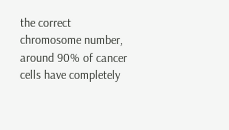the correct chromosome number, around 90% of cancer cells have completely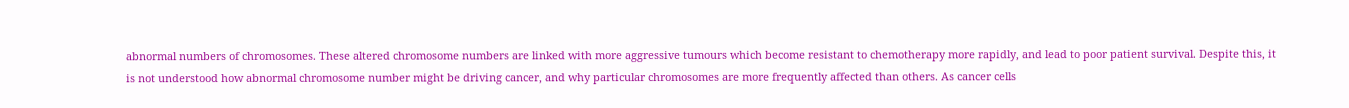abnormal numbers of chromosomes. These altered chromosome numbers are linked with more aggressive tumours which become resistant to chemotherapy more rapidly, and lead to poor patient survival. Despite this, it is not understood how abnormal chromosome number might be driving cancer, and why particular chromosomes are more frequently affected than others. As cancer cells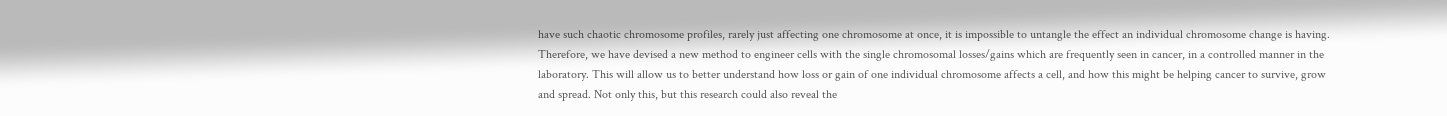have such chaotic chromosome profiles, rarely just affecting one chromosome at once, it is impossible to untangle the effect an individual chromosome change is having. Therefore, we have devised a new method to engineer cells with the single chromosomal losses/gains which are frequently seen in cancer, in a controlled manner in the laboratory. This will allow us to better understand how loss or gain of one individual chromosome affects a cell, and how this might be helping cancer to survive, grow and spread. Not only this, but this research could also reveal the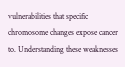vulnerabilities that specific chromosome changes expose cancer to. Understanding these weaknesses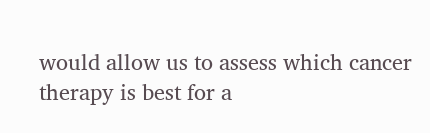would allow us to assess which cancer therapy is best for a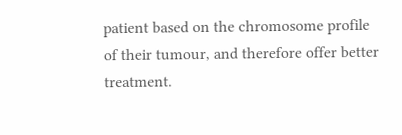patient based on the chromosome profile of their tumour, and therefore offer better treatment.